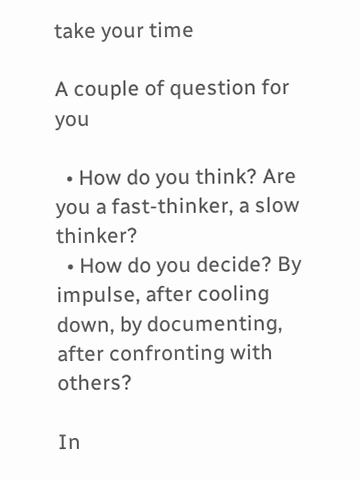take your time

A couple of question for you

  • How do you think? Are you a fast-thinker, a slow thinker?
  • How do you decide? By impulse, after cooling down, by documenting, after confronting with others?

In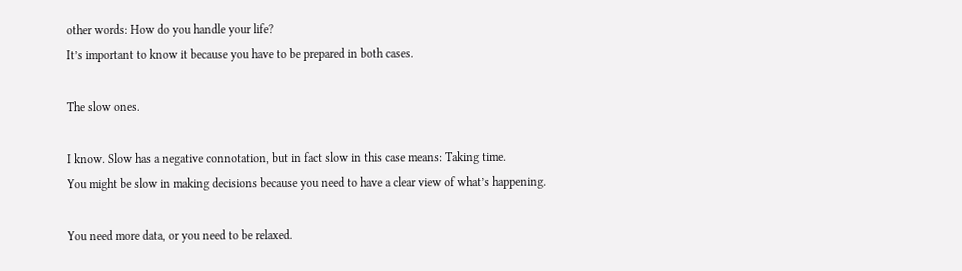other words: How do you handle your life?
It’s important to know it because you have to be prepared in both cases.

The slow ones.

I know. Slow has a negative connotation, but in fact slow in this case means: Taking time.
You might be slow in making decisions because you need to have a clear view of what’s happening.

You need more data, or you need to be relaxed.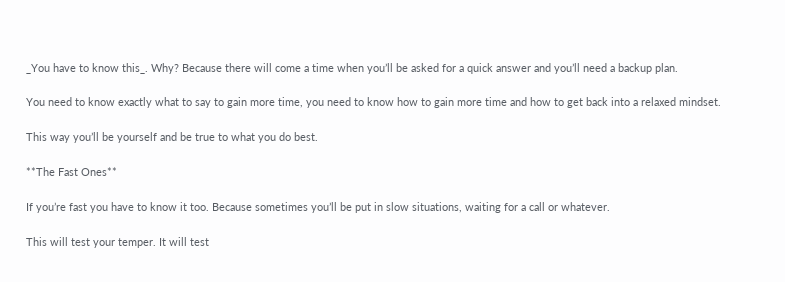_You have to know this_. Why? Because there will come a time when you’ll be asked for a quick answer and you’ll need a backup plan.

You need to know exactly what to say to gain more time, you need to know how to gain more time and how to get back into a relaxed mindset.

This way you’ll be yourself and be true to what you do best.

**The Fast Ones**

If you’re fast you have to know it too. Because sometimes you’ll be put in slow situations, waiting for a call or whatever.

This will test your temper. It will test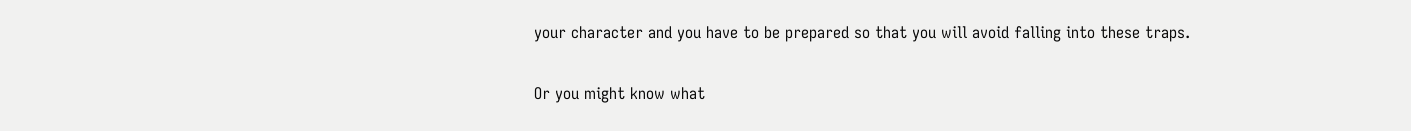your character and you have to be prepared so that you will avoid falling into these traps.

Or you might know what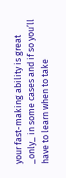your fast-making ability is great _only_ in some cases and if so you’ll have to learn when to take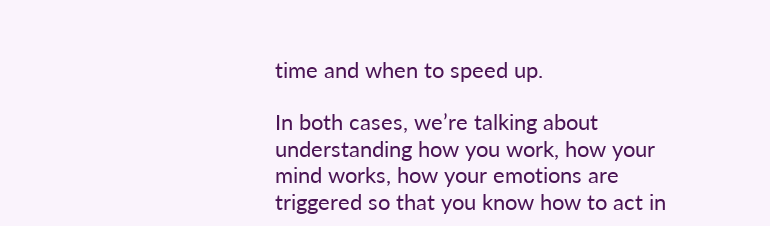time and when to speed up.

In both cases, we’re talking about understanding how you work, how your mind works, how your emotions are triggered so that you know how to act in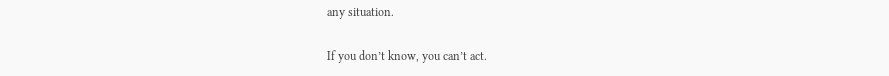any situation.

If you don’t know, you can’t act.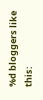%d bloggers like this: